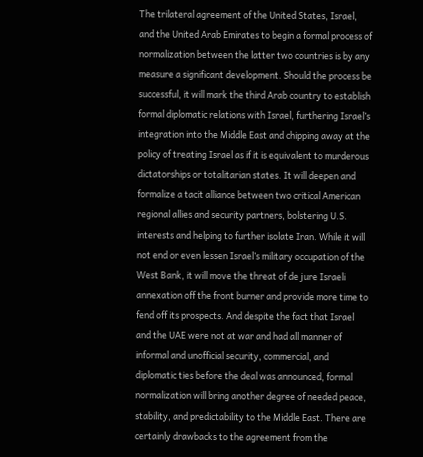The trilateral agreement of the United States, Israel, and the United Arab Emirates to begin a formal process of normalization between the latter two countries is by any measure a significant development. Should the process be successful, it will mark the third Arab country to establish formal diplomatic relations with Israel, furthering Israel’s integration into the Middle East and chipping away at the policy of treating Israel as if it is equivalent to murderous dictatorships or totalitarian states. It will deepen and formalize a tacit alliance between two critical American regional allies and security partners, bolstering U.S. interests and helping to further isolate Iran. While it will not end or even lessen Israel’s military occupation of the West Bank, it will move the threat of de jure Israeli annexation off the front burner and provide more time to fend off its prospects. And despite the fact that Israel and the UAE were not at war and had all manner of informal and unofficial security, commercial, and diplomatic ties before the deal was announced, formal normalization will bring another degree of needed peace, stability, and predictability to the Middle East. There are certainly drawbacks to the agreement from the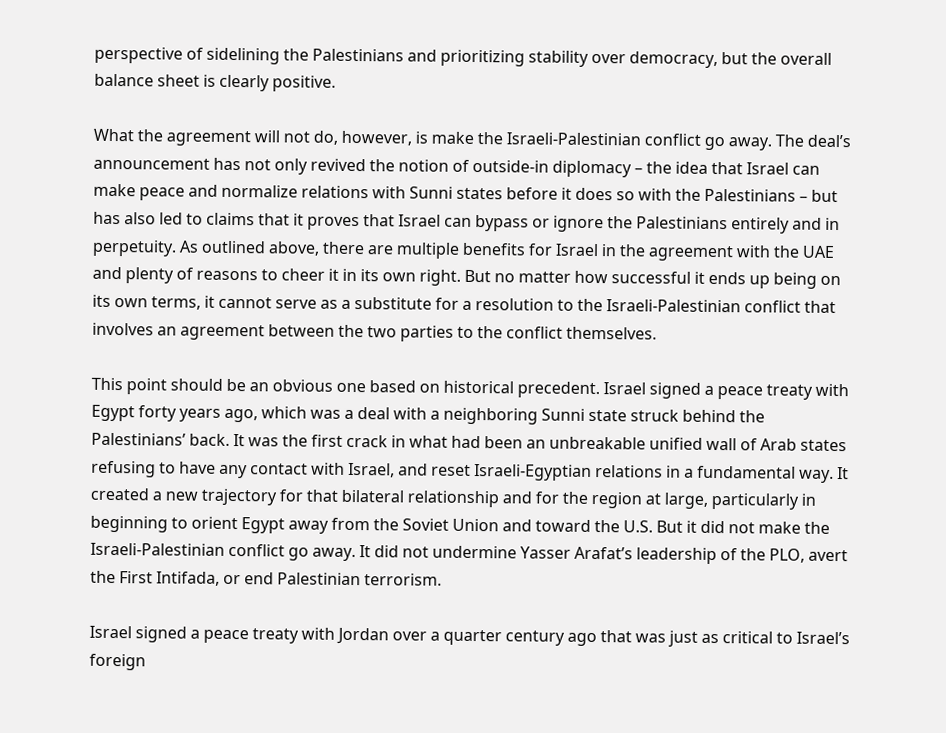perspective of sidelining the Palestinians and prioritizing stability over democracy, but the overall balance sheet is clearly positive.

What the agreement will not do, however, is make the Israeli-Palestinian conflict go away. The deal’s announcement has not only revived the notion of outside-in diplomacy – the idea that Israel can make peace and normalize relations with Sunni states before it does so with the Palestinians – but has also led to claims that it proves that Israel can bypass or ignore the Palestinians entirely and in perpetuity. As outlined above, there are multiple benefits for Israel in the agreement with the UAE and plenty of reasons to cheer it in its own right. But no matter how successful it ends up being on its own terms, it cannot serve as a substitute for a resolution to the Israeli-Palestinian conflict that involves an agreement between the two parties to the conflict themselves.

This point should be an obvious one based on historical precedent. Israel signed a peace treaty with Egypt forty years ago, which was a deal with a neighboring Sunni state struck behind the Palestinians’ back. It was the first crack in what had been an unbreakable unified wall of Arab states refusing to have any contact with Israel, and reset Israeli-Egyptian relations in a fundamental way. It created a new trajectory for that bilateral relationship and for the region at large, particularly in beginning to orient Egypt away from the Soviet Union and toward the U.S. But it did not make the Israeli-Palestinian conflict go away. It did not undermine Yasser Arafat’s leadership of the PLO, avert the First Intifada, or end Palestinian terrorism.

Israel signed a peace treaty with Jordan over a quarter century ago that was just as critical to Israel’s foreign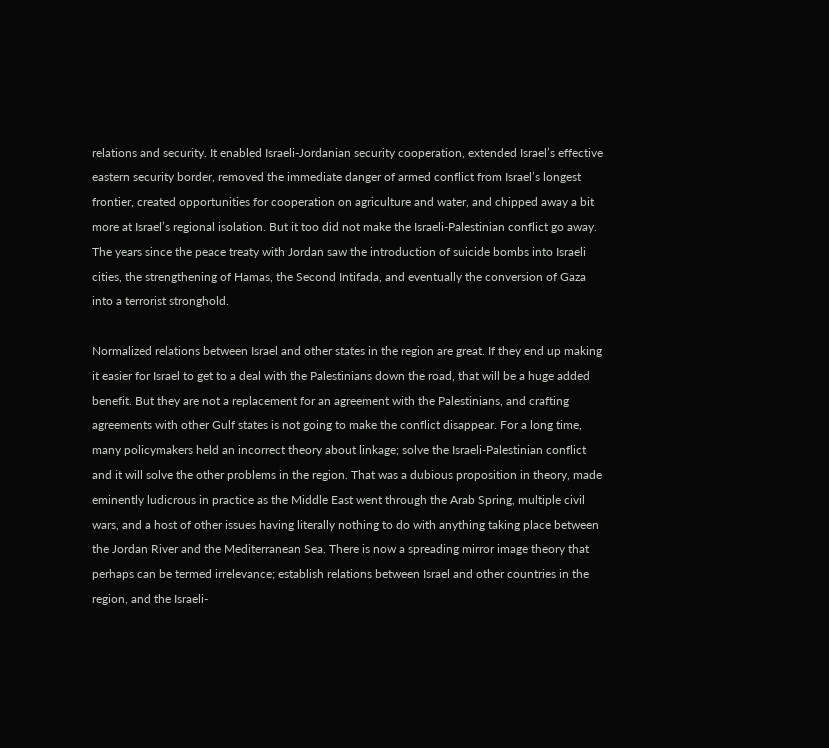relations and security. It enabled Israeli-Jordanian security cooperation, extended Israel’s effective eastern security border, removed the immediate danger of armed conflict from Israel’s longest frontier, created opportunities for cooperation on agriculture and water, and chipped away a bit more at Israel’s regional isolation. But it too did not make the Israeli-Palestinian conflict go away. The years since the peace treaty with Jordan saw the introduction of suicide bombs into Israeli cities, the strengthening of Hamas, the Second Intifada, and eventually the conversion of Gaza into a terrorist stronghold.

Normalized relations between Israel and other states in the region are great. If they end up making it easier for Israel to get to a deal with the Palestinians down the road, that will be a huge added benefit. But they are not a replacement for an agreement with the Palestinians, and crafting agreements with other Gulf states is not going to make the conflict disappear. For a long time, many policymakers held an incorrect theory about linkage; solve the Israeli-Palestinian conflict and it will solve the other problems in the region. That was a dubious proposition in theory, made eminently ludicrous in practice as the Middle East went through the Arab Spring, multiple civil wars, and a host of other issues having literally nothing to do with anything taking place between the Jordan River and the Mediterranean Sea. There is now a spreading mirror image theory that perhaps can be termed irrelevance; establish relations between Israel and other countries in the region, and the Israeli-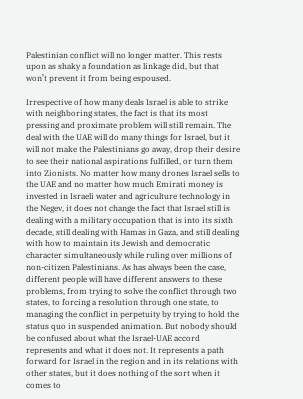Palestinian conflict will no longer matter. This rests upon as shaky a foundation as linkage did, but that won’t prevent it from being espoused.

Irrespective of how many deals Israel is able to strike with neighboring states, the fact is that its most pressing and proximate problem will still remain. The deal with the UAE will do many things for Israel, but it will not make the Palestinians go away, drop their desire to see their national aspirations fulfilled, or turn them into Zionists. No matter how many drones Israel sells to the UAE and no matter how much Emirati money is invested in Israeli water and agriculture technology in the Negev, it does not change the fact that Israel still is dealing with a military occupation that is into its sixth decade, still dealing with Hamas in Gaza, and still dealing with how to maintain its Jewish and democratic character simultaneously while ruling over millions of non-citizen Palestinians. As has always been the case, different people will have different answers to these problems, from trying to solve the conflict through two states, to forcing a resolution through one state, to managing the conflict in perpetuity by trying to hold the status quo in suspended animation. But nobody should be confused about what the Israel-UAE accord represents and what it does not. It represents a path forward for Israel in the region and in its relations with other states, but it does nothing of the sort when it comes to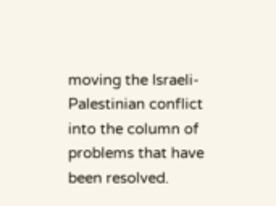moving the Israeli-Palestinian conflict into the column of problems that have been resolved.